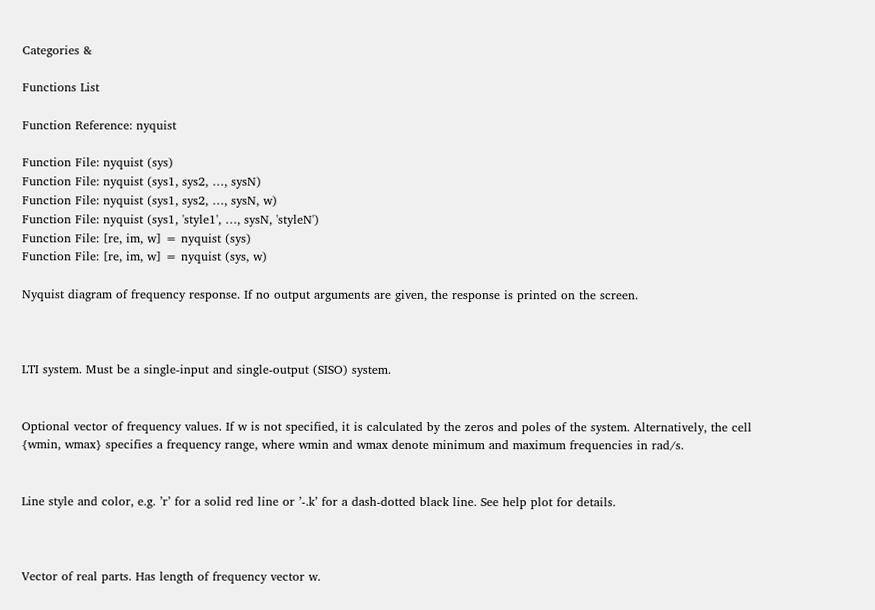Categories &

Functions List

Function Reference: nyquist

Function File: nyquist (sys)
Function File: nyquist (sys1, sys2, …, sysN)
Function File: nyquist (sys1, sys2, …, sysN, w)
Function File: nyquist (sys1, 'style1', …, sysN, 'styleN')
Function File: [re, im, w] = nyquist (sys)
Function File: [re, im, w] = nyquist (sys, w)

Nyquist diagram of frequency response. If no output arguments are given, the response is printed on the screen.



LTI system. Must be a single-input and single-output (SISO) system.


Optional vector of frequency values. If w is not specified, it is calculated by the zeros and poles of the system. Alternatively, the cell {wmin, wmax} specifies a frequency range, where wmin and wmax denote minimum and maximum frequencies in rad/s.


Line style and color, e.g. ’r’ for a solid red line or ’-.k’ for a dash-dotted black line. See help plot for details.



Vector of real parts. Has length of frequency vector w.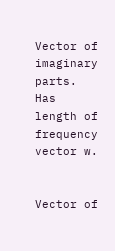Vector of imaginary parts. Has length of frequency vector w.


Vector of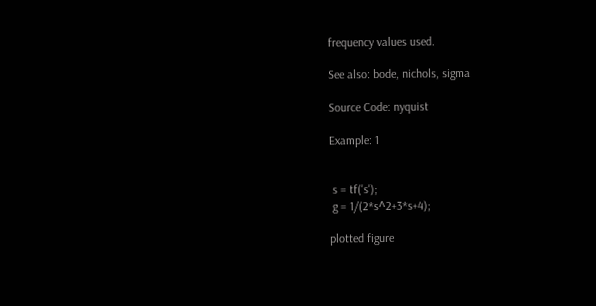frequency values used.

See also: bode, nichols, sigma

Source Code: nyquist

Example: 1


 s = tf('s');
 g = 1/(2*s^2+3*s+4);

plotted figure